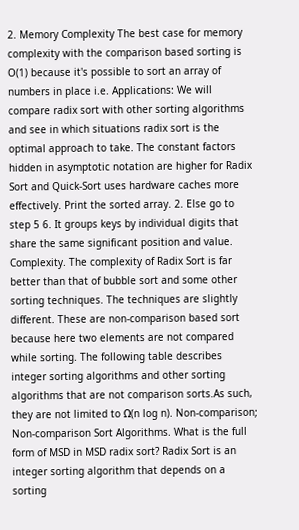2. Memory Complexity The best case for memory complexity with the comparison based sorting is O(1) because it's possible to sort an array of numbers in place i.e. Applications: We will compare radix sort with other sorting algorithms and see in which situations radix sort is the optimal approach to take. The constant factors hidden in asymptotic notation are higher for Radix Sort and Quick-Sort uses hardware caches more effectively. Print the sorted array. 2. Else go to step 5 6. It groups keys by individual digits that share the same significant position and value. Complexity. The complexity of Radix Sort is far better than that of bubble sort and some other sorting techniques. The techniques are slightly different. These are non-comparison based sort because here two elements are not compared while sorting. The following table describes integer sorting algorithms and other sorting algorithms that are not comparison sorts.As such, they are not limited to Ω(n log n). Non-comparison; Non-comparison Sort Algorithms. What is the full form of MSD in MSD radix sort? Radix Sort is an integer sorting algorithm that depends on a sorting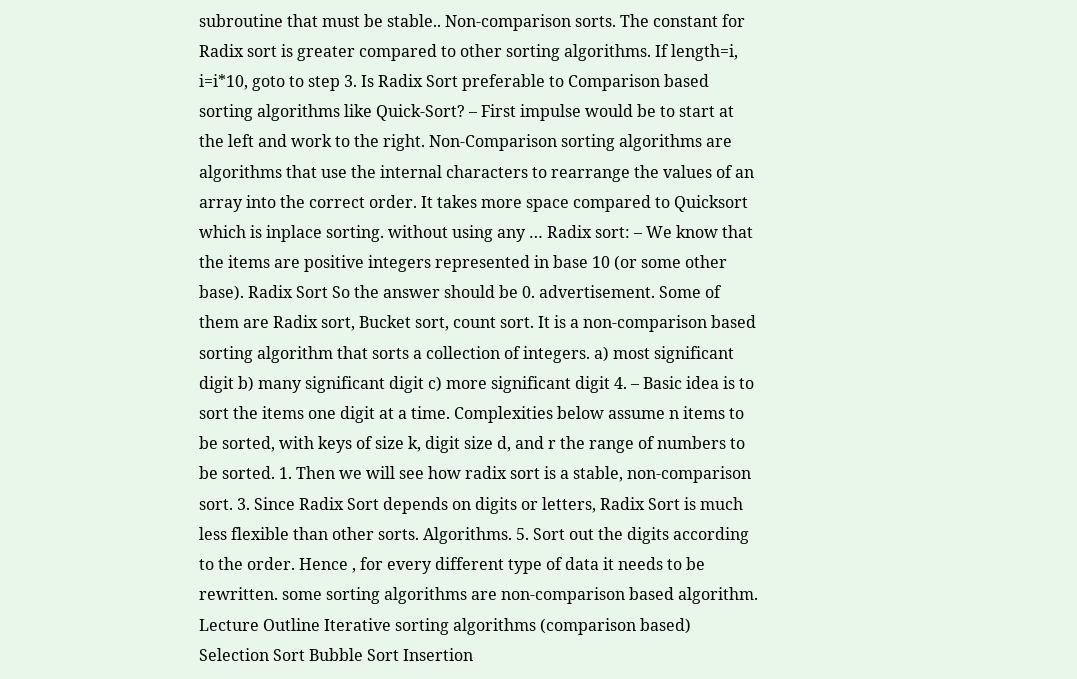subroutine that must be stable.. Non-comparison sorts. The constant for Radix sort is greater compared to other sorting algorithms. If length=i, i=i*10, goto to step 3. Is Radix Sort preferable to Comparison based sorting algorithms like Quick-Sort? – First impulse would be to start at the left and work to the right. Non-Comparison sorting algorithms are algorithms that use the internal characters to rearrange the values of an array into the correct order. It takes more space compared to Quicksort which is inplace sorting. without using any … Radix sort: – We know that the items are positive integers represented in base 10 (or some other base). Radix Sort So the answer should be 0. advertisement. Some of them are Radix sort, Bucket sort, count sort. It is a non-comparison based sorting algorithm that sorts a collection of integers. a) most significant digit b) many significant digit c) more significant digit 4. – Basic idea is to sort the items one digit at a time. Complexities below assume n items to be sorted, with keys of size k, digit size d, and r the range of numbers to be sorted. 1. Then we will see how radix sort is a stable, non-comparison sort. 3. Since Radix Sort depends on digits or letters, Radix Sort is much less flexible than other sorts. Algorithms. 5. Sort out the digits according to the order. Hence , for every different type of data it needs to be rewritten. some sorting algorithms are non-comparison based algorithm. Lecture Outline Iterative sorting algorithms (comparison based) Selection Sort Bubble Sort Insertion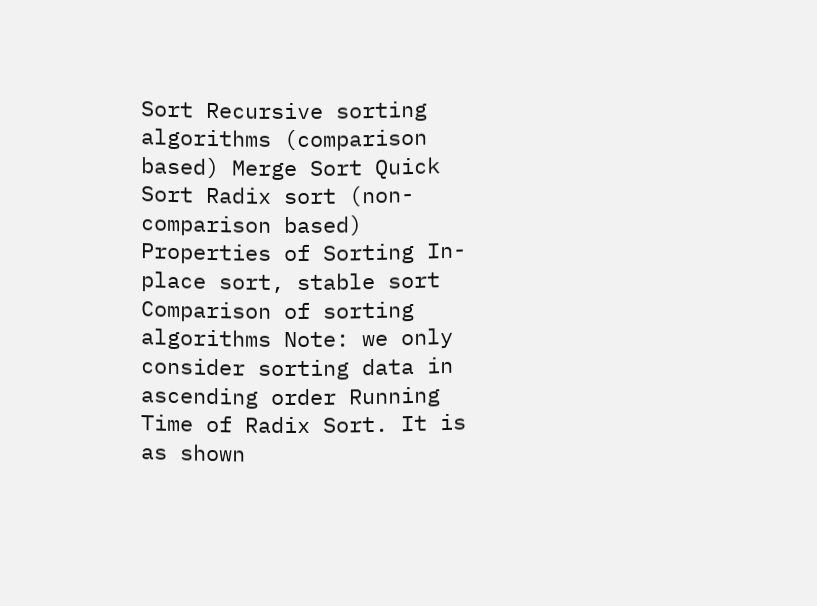Sort Recursive sorting algorithms (comparison based) Merge Sort Quick Sort Radix sort (non-comparison based) Properties of Sorting In-place sort, stable sort Comparison of sorting algorithms Note: we only consider sorting data in ascending order Running Time of Radix Sort. It is as shown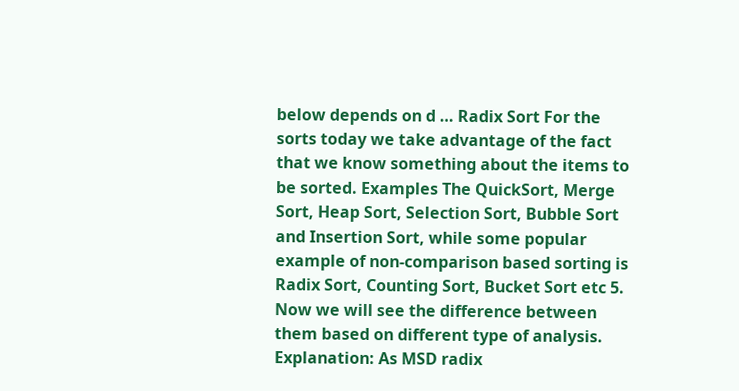below depends on d … Radix Sort For the sorts today we take advantage of the fact that we know something about the items to be sorted. Examples The QuickSort, Merge Sort, Heap Sort, Selection Sort, Bubble Sort and Insertion Sort, while some popular example of non-comparison based sorting is Radix Sort, Counting Sort, Bucket Sort etc 5. Now we will see the difference between them based on different type of analysis. Explanation: As MSD radix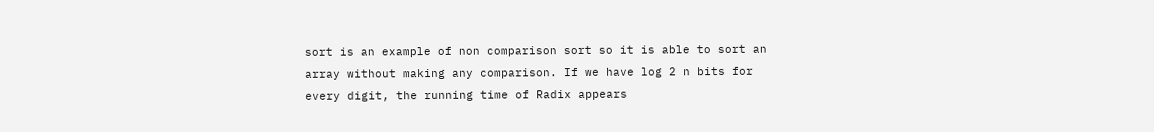sort is an example of non comparison sort so it is able to sort an array without making any comparison. If we have log 2 n bits for every digit, the running time of Radix appears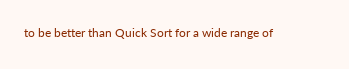to be better than Quick Sort for a wide range of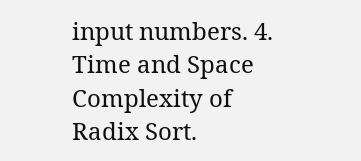input numbers. 4. Time and Space Complexity of Radix Sort.